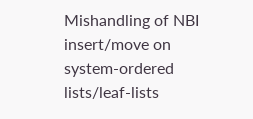Mishandling of NBI insert/move on system-ordered lists/leaf-lists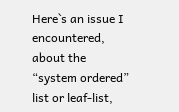Here`s an issue I encountered, about the “system ordered” list or leaf-list,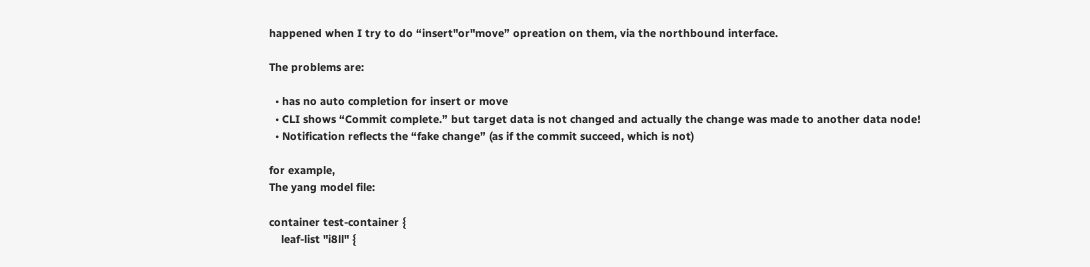happened when I try to do “insert"or"move” opreation on them, via the northbound interface.

The problems are:

  • has no auto completion for insert or move
  • CLI shows “Commit complete.” but target data is not changed and actually the change was made to another data node!
  • Notification reflects the “fake change” (as if the commit succeed, which is not)

for example,
The yang model file:

container test-container {
    leaf-list "i8ll" {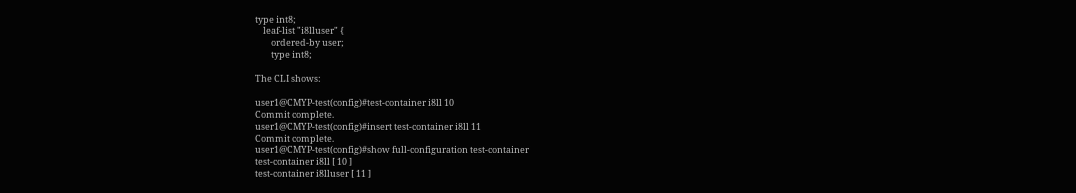type int8;
    leaf-list "i8lluser" {
        ordered-by user;
        type int8;

The CLI shows:

user1@CMYP-test(config)#test-container i8ll 10
Commit complete.
user1@CMYP-test(config)#insert test-container i8ll 11
Commit complete.
user1@CMYP-test(config)#show full-configuration test-container
test-container i8ll [ 10 ]
test-container i8lluser [ 11 ]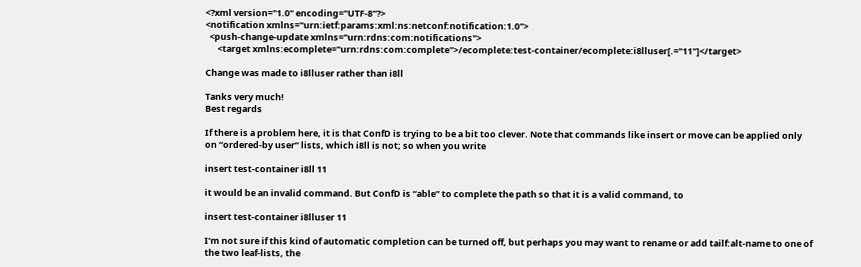<?xml version="1.0" encoding="UTF-8"?>
<notification xmlns="urn:ietf:params:xml:ns:netconf:notification:1.0">
  <push-change-update xmlns="urn:rdns:com:notifications">
      <target xmlns:ecomplete="urn:rdns:com:complete">/ecomplete:test-container/ecomplete:i8lluser[.="11"]</target>

Change was made to i8lluser rather than i8ll

Tanks very much!
Best regards

If there is a problem here, it is that ConfD is trying to be a bit too clever. Note that commands like insert or move can be applied only on “ordered-by user” lists, which i8ll is not; so when you write

insert test-container i8ll 11

it would be an invalid command. But ConfD is “able” to complete the path so that it is a valid command, to

insert test-container i8lluser 11

I’m not sure if this kind of automatic completion can be turned off, but perhaps you may want to rename or add tailf:alt-name to one of the two leaf-lists, the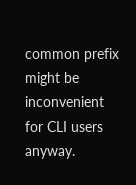common prefix might be inconvenient for CLI users anyway.